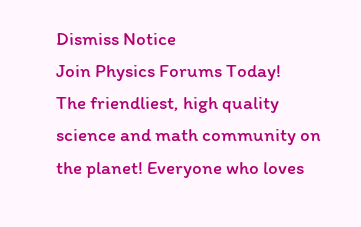Dismiss Notice
Join Physics Forums Today!
The friendliest, high quality science and math community on the planet! Everyone who loves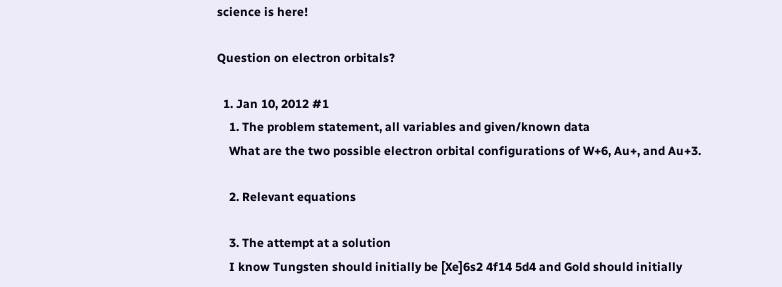science is here!

Question on electron orbitals?

  1. Jan 10, 2012 #1
    1. The problem statement, all variables and given/known data
    What are the two possible electron orbital configurations of W+6, Au+, and Au+3.

    2. Relevant equations

    3. The attempt at a solution
    I know Tungsten should initially be [Xe]6s2 4f14 5d4 and Gold should initially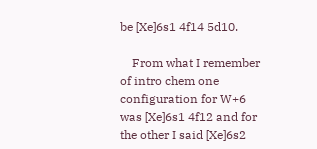be [Xe]6s1 4f14 5d10.

    From what I remember of intro chem one configuration for W+6 was [Xe]6s1 4f12 and for the other I said [Xe]6s2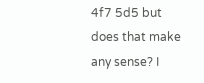4f7 5d5 but does that make any sense? I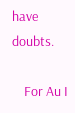have doubts.

    For Au I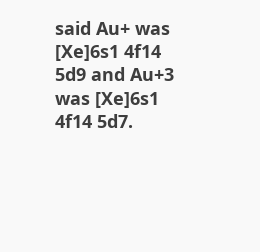said Au+ was [Xe]6s1 4f14 5d9 and Au+3 was [Xe]6s1 4f14 5d7.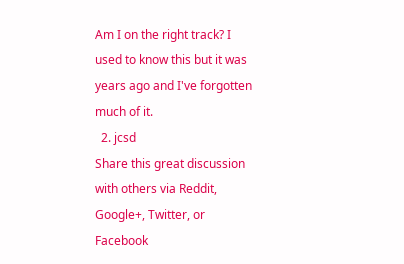Am I on the right track? I used to know this but it was years ago and I've forgotten much of it.
  2. jcsd
Share this great discussion with others via Reddit, Google+, Twitter, or Facebook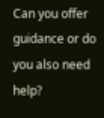Can you offer guidance or do you also need help?